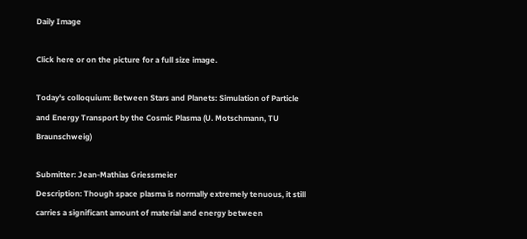Daily Image

Click here or on the picture for a full size image.

Today's colloquium: Between Stars and Planets: Simulation of Particle and Energy Transport by the Cosmic Plasma (U. Motschmann, TU Braunschweig)

Submitter: Jean-Mathias Griessmeier
Description: Though space plasma is normally extremely tenuous, it still carries a significant amount of material and energy between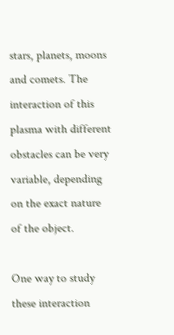stars, planets, moons and comets. The interaction of this plasma with different obstacles can be very variable, depending on the exact nature of the object.

One way to study these interaction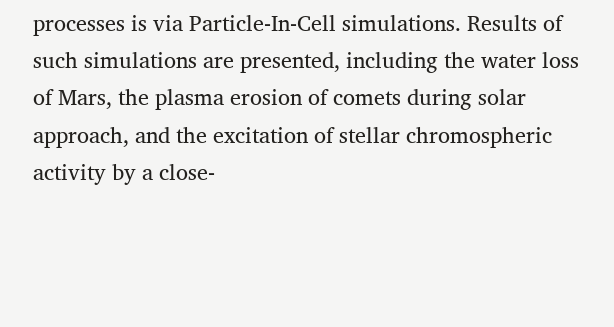processes is via Particle-In-Cell simulations. Results of such simulations are presented, including the water loss of Mars, the plasma erosion of comets during solar approach, and the excitation of stellar chromospheric activity by a close-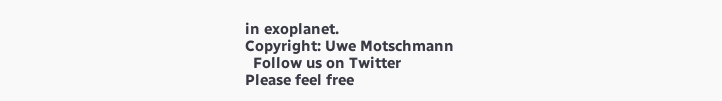in exoplanet.
Copyright: Uwe Motschmann
  Follow us on Twitter
Please feel free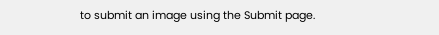to submit an image using the Submit page.